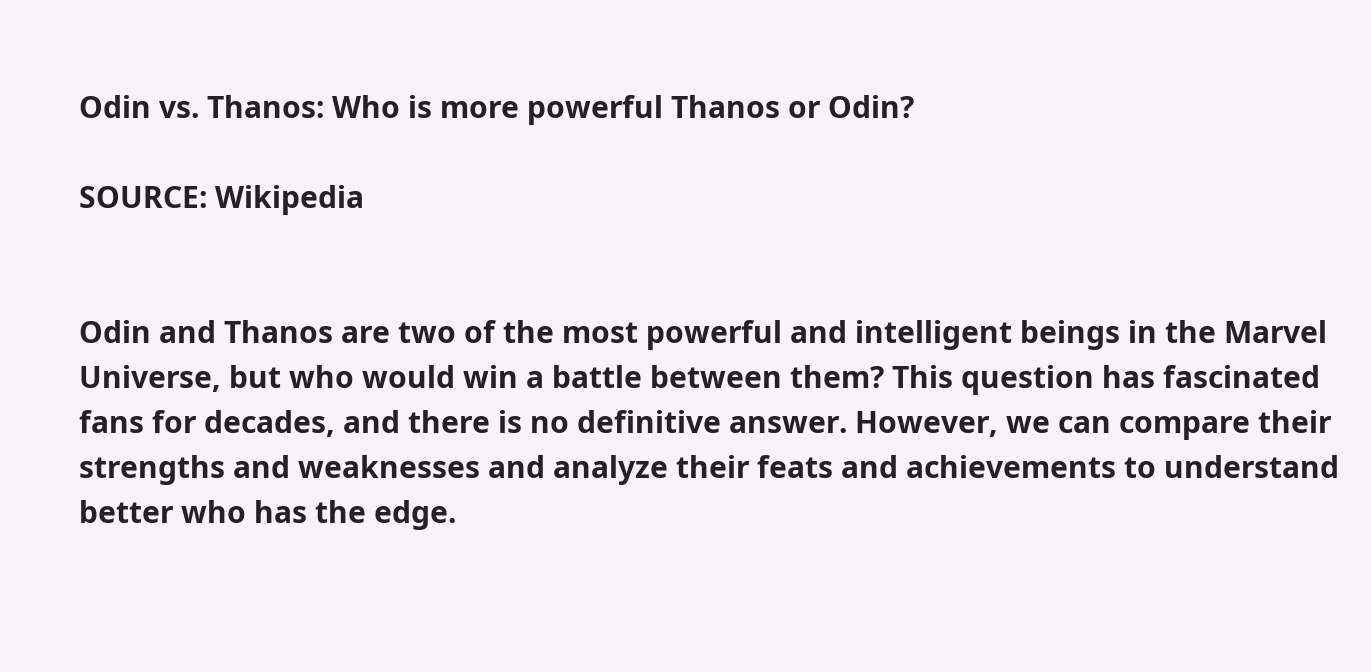Odin vs. Thanos: Who is more powerful Thanos or Odin?

SOURCE: Wikipedia


Odin and Thanos are two of the most powerful and intelligent beings in the Marvel Universe, but who would win a battle between them? This question has fascinated fans for decades, and there is no definitive answer. However, we can compare their strengths and weaknesses and analyze their feats and achievements to understand better who has the edge.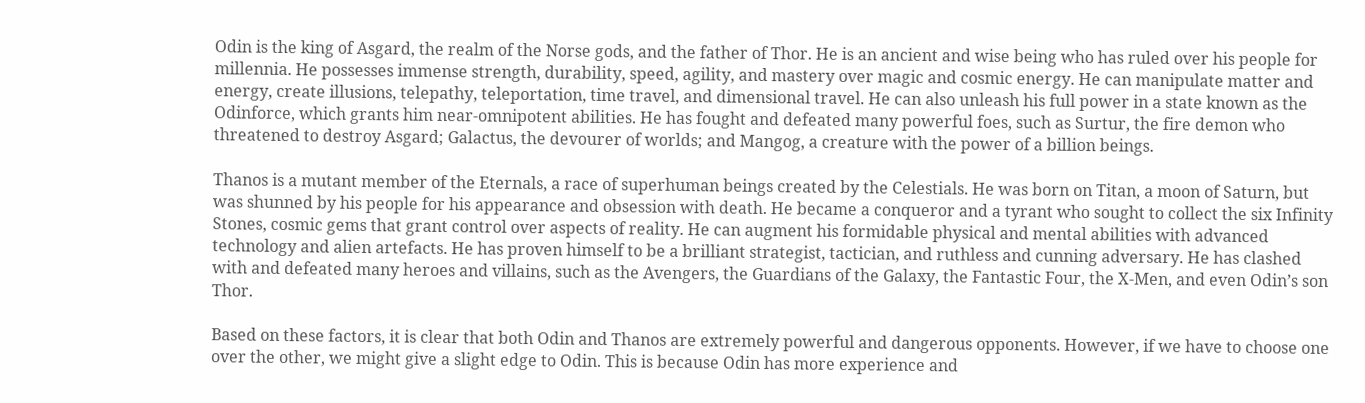Odin is the king of Asgard, the realm of the Norse gods, and the father of Thor. He is an ancient and wise being who has ruled over his people for millennia. He possesses immense strength, durability, speed, agility, and mastery over magic and cosmic energy. He can manipulate matter and energy, create illusions, telepathy, teleportation, time travel, and dimensional travel. He can also unleash his full power in a state known as the Odinforce, which grants him near-omnipotent abilities. He has fought and defeated many powerful foes, such as Surtur, the fire demon who threatened to destroy Asgard; Galactus, the devourer of worlds; and Mangog, a creature with the power of a billion beings.

Thanos is a mutant member of the Eternals, a race of superhuman beings created by the Celestials. He was born on Titan, a moon of Saturn, but was shunned by his people for his appearance and obsession with death. He became a conqueror and a tyrant who sought to collect the six Infinity Stones, cosmic gems that grant control over aspects of reality. He can augment his formidable physical and mental abilities with advanced technology and alien artefacts. He has proven himself to be a brilliant strategist, tactician, and ruthless and cunning adversary. He has clashed with and defeated many heroes and villains, such as the Avengers, the Guardians of the Galaxy, the Fantastic Four, the X-Men, and even Odin’s son Thor.

Based on these factors, it is clear that both Odin and Thanos are extremely powerful and dangerous opponents. However, if we have to choose one over the other, we might give a slight edge to Odin. This is because Odin has more experience and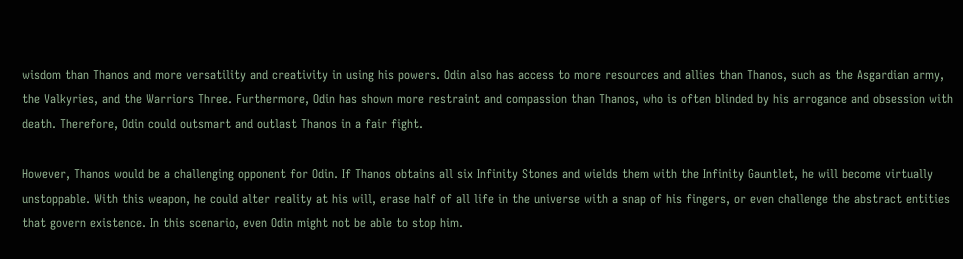wisdom than Thanos and more versatility and creativity in using his powers. Odin also has access to more resources and allies than Thanos, such as the Asgardian army, the Valkyries, and the Warriors Three. Furthermore, Odin has shown more restraint and compassion than Thanos, who is often blinded by his arrogance and obsession with death. Therefore, Odin could outsmart and outlast Thanos in a fair fight.

However, Thanos would be a challenging opponent for Odin. If Thanos obtains all six Infinity Stones and wields them with the Infinity Gauntlet, he will become virtually unstoppable. With this weapon, he could alter reality at his will, erase half of all life in the universe with a snap of his fingers, or even challenge the abstract entities that govern existence. In this scenario, even Odin might not be able to stop him.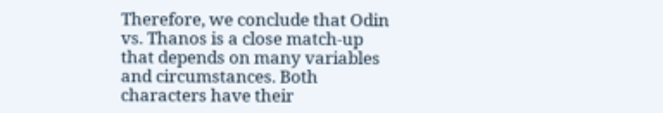Therefore, we conclude that Odin vs. Thanos is a close match-up that depends on many variables and circumstances. Both characters have their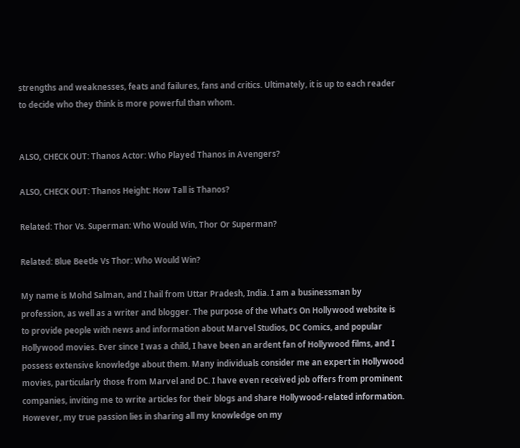strengths and weaknesses, feats and failures, fans and critics. Ultimately, it is up to each reader to decide who they think is more powerful than whom.


ALSO, CHECK OUT: Thanos Actor: Who Played Thanos in Avengers?

ALSO, CHECK OUT: Thanos Height: How Tall is Thanos?

Related: Thor Vs. Superman: Who Would Win, Thor Or Superman?

Related: Blue Beetle Vs Thor: Who Would Win?

My name is Mohd Salman, and I hail from Uttar Pradesh, India. I am a businessman by profession, as well as a writer and blogger. The purpose of the What’s On Hollywood website is to provide people with news and information about Marvel Studios, DC Comics, and popular Hollywood movies. Ever since I was a child, I have been an ardent fan of Hollywood films, and I possess extensive knowledge about them. Many individuals consider me an expert in Hollywood movies, particularly those from Marvel and DC. I have even received job offers from prominent companies, inviting me to write articles for their blogs and share Hollywood-related information. However, my true passion lies in sharing all my knowledge on my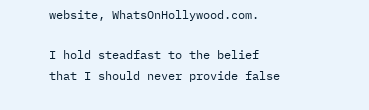website, WhatsOnHollywood.com.

I hold steadfast to the belief that I should never provide false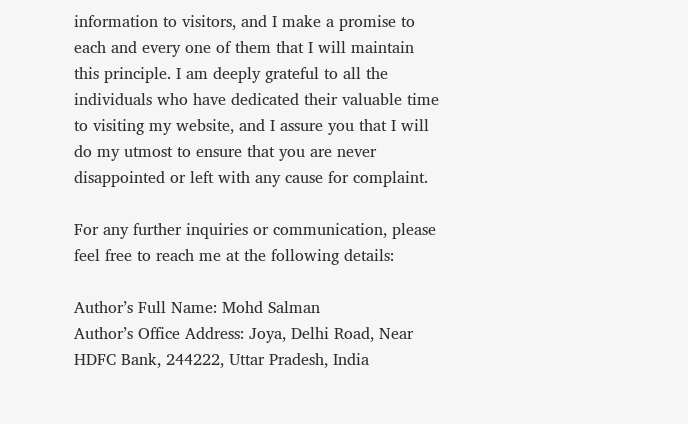information to visitors, and I make a promise to each and every one of them that I will maintain this principle. I am deeply grateful to all the individuals who have dedicated their valuable time to visiting my website, and I assure you that I will do my utmost to ensure that you are never disappointed or left with any cause for complaint.

For any further inquiries or communication, please feel free to reach me at the following details:

Author’s Full Name: Mohd Salman
Author’s Office Address: Joya, Delhi Road, Near HDFC Bank, 244222, Uttar Pradesh, India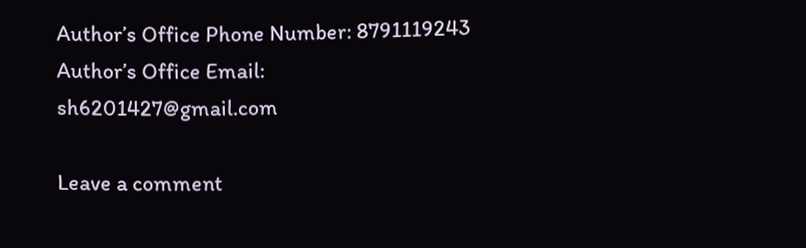Author’s Office Phone Number: 8791119243
Author’s Office Email: sh6201427@gmail.com

Leave a comment